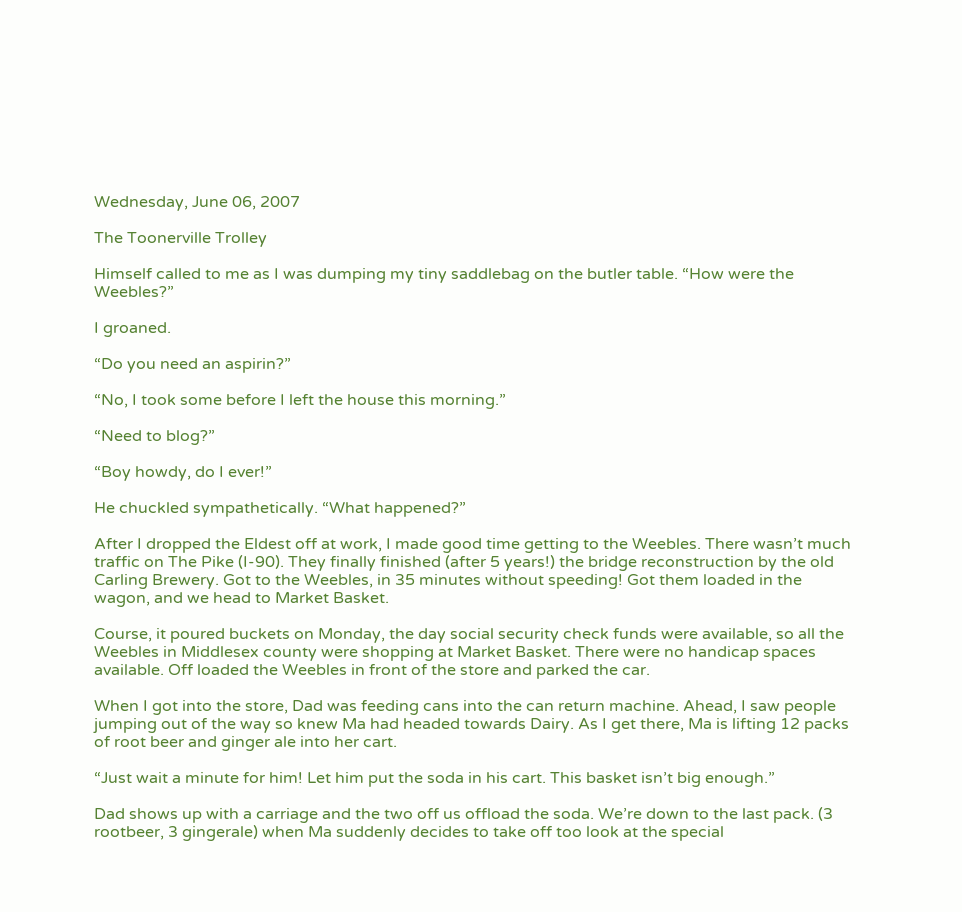Wednesday, June 06, 2007

The Toonerville Trolley

Himself called to me as I was dumping my tiny saddlebag on the butler table. “How were the Weebles?”

I groaned.

“Do you need an aspirin?”

“No, I took some before I left the house this morning.”

“Need to blog?”

“Boy howdy, do I ever!”

He chuckled sympathetically. “What happened?”

After I dropped the Eldest off at work, I made good time getting to the Weebles. There wasn’t much traffic on The Pike (I-90). They finally finished (after 5 years!) the bridge reconstruction by the old Carling Brewery. Got to the Weebles, in 35 minutes without speeding! Got them loaded in the wagon, and we head to Market Basket.

Course, it poured buckets on Monday, the day social security check funds were available, so all the Weebles in Middlesex county were shopping at Market Basket. There were no handicap spaces available. Off loaded the Weebles in front of the store and parked the car.

When I got into the store, Dad was feeding cans into the can return machine. Ahead, I saw people jumping out of the way so knew Ma had headed towards Dairy. As I get there, Ma is lifting 12 packs of root beer and ginger ale into her cart.

“Just wait a minute for him! Let him put the soda in his cart. This basket isn’t big enough.”

Dad shows up with a carriage and the two off us offload the soda. We’re down to the last pack. (3 rootbeer, 3 gingerale) when Ma suddenly decides to take off too look at the special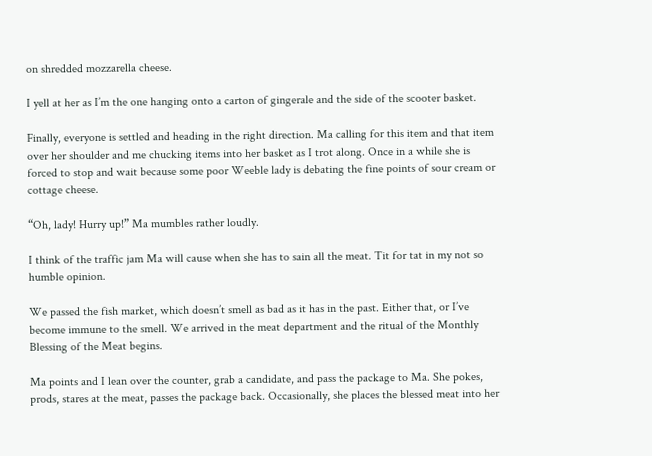on shredded mozzarella cheese.

I yell at her as I’m the one hanging onto a carton of gingerale and the side of the scooter basket.

Finally, everyone is settled and heading in the right direction. Ma calling for this item and that item over her shoulder and me chucking items into her basket as I trot along. Once in a while she is forced to stop and wait because some poor Weeble lady is debating the fine points of sour cream or cottage cheese.

“Oh, lady! Hurry up!” Ma mumbles rather loudly.

I think of the traffic jam Ma will cause when she has to sain all the meat. Tit for tat in my not so humble opinion.

We passed the fish market, which doesn’t smell as bad as it has in the past. Either that, or I’ve become immune to the smell. We arrived in the meat department and the ritual of the Monthly Blessing of the Meat begins.

Ma points and I lean over the counter, grab a candidate, and pass the package to Ma. She pokes, prods, stares at the meat, passes the package back. Occasionally, she places the blessed meat into her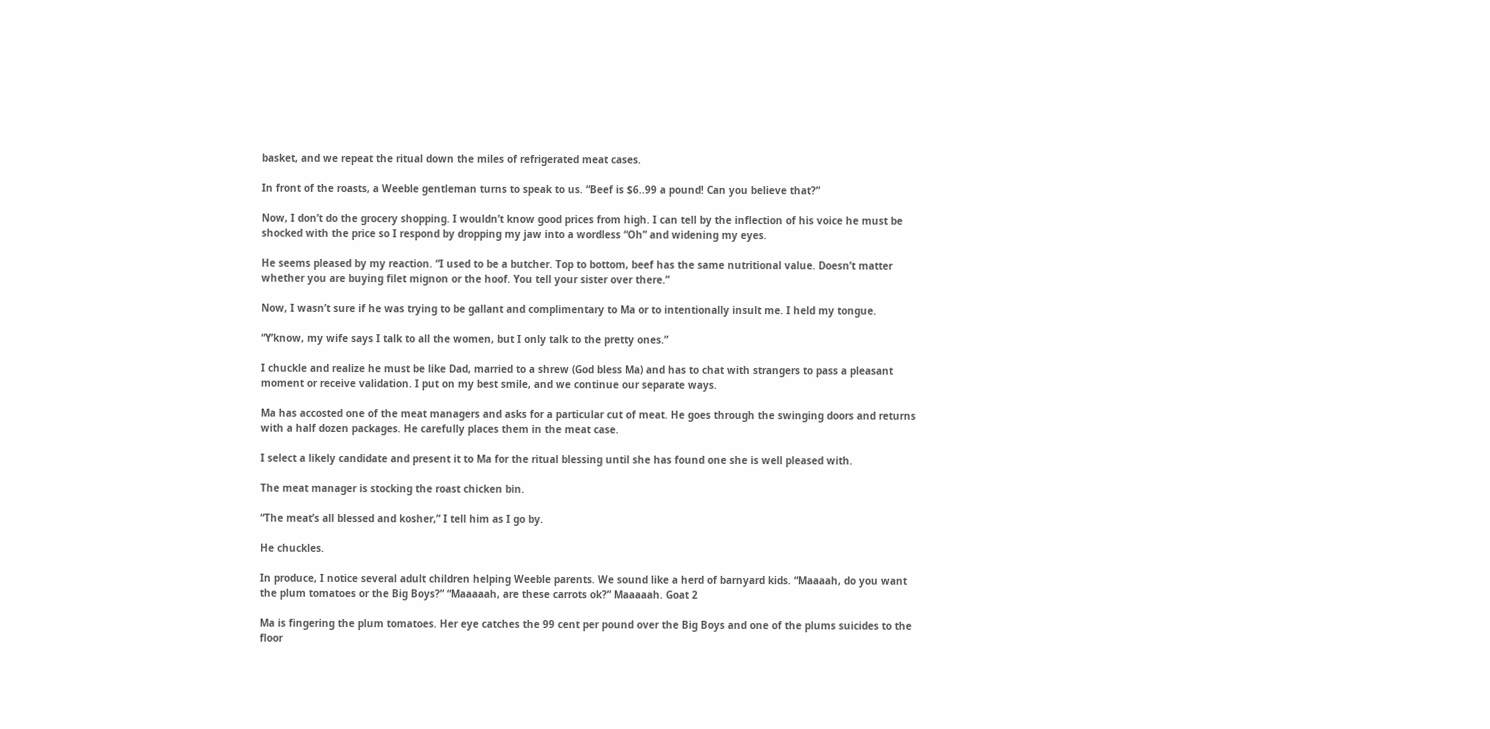basket, and we repeat the ritual down the miles of refrigerated meat cases.

In front of the roasts, a Weeble gentleman turns to speak to us. “Beef is $6..99 a pound! Can you believe that?”

Now, I don’t do the grocery shopping. I wouldn’t know good prices from high. I can tell by the inflection of his voice he must be shocked with the price so I respond by dropping my jaw into a wordless “Oh” and widening my eyes.

He seems pleased by my reaction. “I used to be a butcher. Top to bottom, beef has the same nutritional value. Doesn’t matter whether you are buying filet mignon or the hoof. You tell your sister over there.”

Now, I wasn’t sure if he was trying to be gallant and complimentary to Ma or to intentionally insult me. I held my tongue.

“Y’know, my wife says I talk to all the women, but I only talk to the pretty ones.”

I chuckle and realize he must be like Dad, married to a shrew (God bless Ma) and has to chat with strangers to pass a pleasant moment or receive validation. I put on my best smile, and we continue our separate ways.

Ma has accosted one of the meat managers and asks for a particular cut of meat. He goes through the swinging doors and returns with a half dozen packages. He carefully places them in the meat case.

I select a likely candidate and present it to Ma for the ritual blessing until she has found one she is well pleased with.

The meat manager is stocking the roast chicken bin.

“The meat’s all blessed and kosher,” I tell him as I go by.

He chuckles.

In produce, I notice several adult children helping Weeble parents. We sound like a herd of barnyard kids. “Maaaah, do you want the plum tomatoes or the Big Boys?” “Maaaaah, are these carrots ok?” Maaaaah. Goat 2

Ma is fingering the plum tomatoes. Her eye catches the 99 cent per pound over the Big Boys and one of the plums suicides to the floor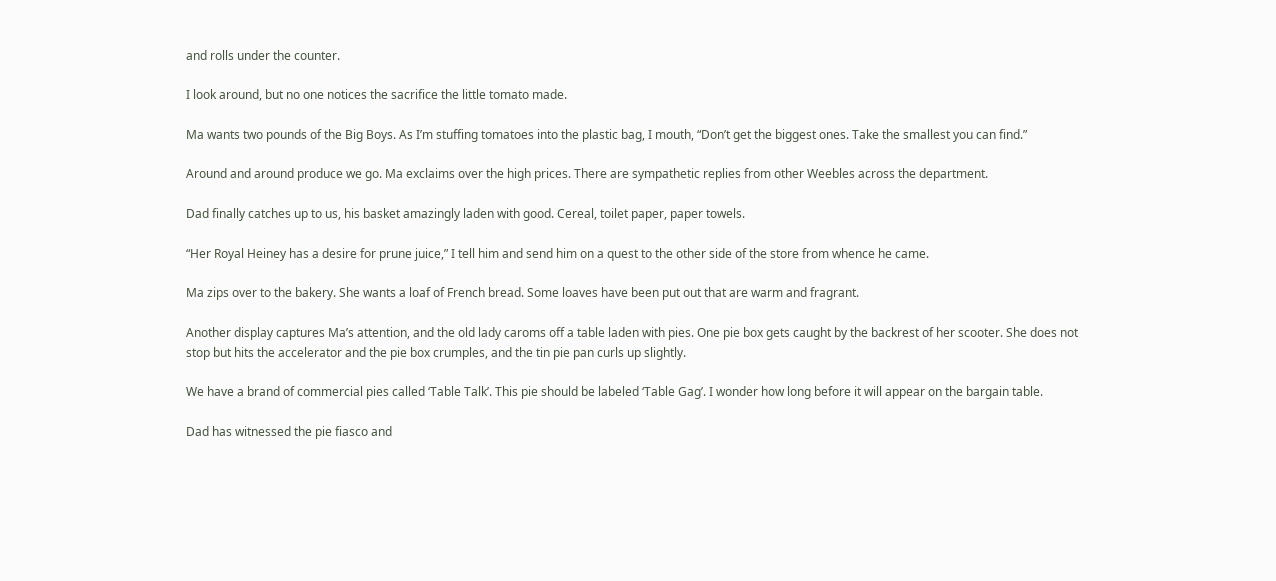and rolls under the counter.

I look around, but no one notices the sacrifice the little tomato made.

Ma wants two pounds of the Big Boys. As I’m stuffing tomatoes into the plastic bag, I mouth, “Don’t get the biggest ones. Take the smallest you can find.”

Around and around produce we go. Ma exclaims over the high prices. There are sympathetic replies from other Weebles across the department.

Dad finally catches up to us, his basket amazingly laden with good. Cereal, toilet paper, paper towels.

“Her Royal Heiney has a desire for prune juice,” I tell him and send him on a quest to the other side of the store from whence he came.

Ma zips over to the bakery. She wants a loaf of French bread. Some loaves have been put out that are warm and fragrant.

Another display captures Ma’s attention, and the old lady caroms off a table laden with pies. One pie box gets caught by the backrest of her scooter. She does not stop but hits the accelerator and the pie box crumples, and the tin pie pan curls up slightly.

We have a brand of commercial pies called ‘Table Talk’. This pie should be labeled ‘Table Gag’. I wonder how long before it will appear on the bargain table.

Dad has witnessed the pie fiasco and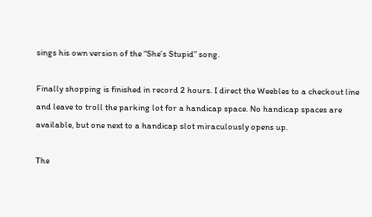sings his own version of the “She’s Stupid” song.

Finally shopping is finished in record 2 hours. I direct the Weebles to a checkout line and leave to troll the parking lot for a handicap space. No handicap spaces are available, but one next to a handicap slot miraculously opens up.

The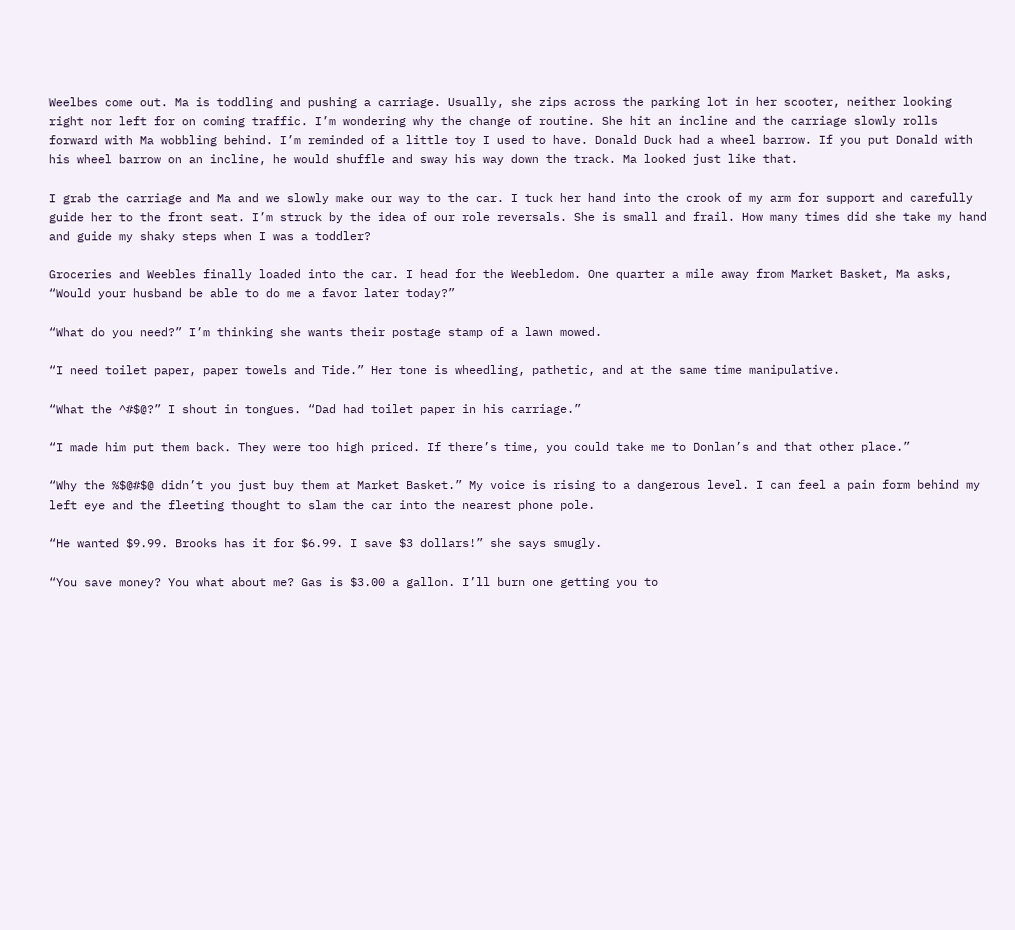Weelbes come out. Ma is toddling and pushing a carriage. Usually, she zips across the parking lot in her scooter, neither looking right nor left for on coming traffic. I’m wondering why the change of routine. She hit an incline and the carriage slowly rolls forward with Ma wobbling behind. I’m reminded of a little toy I used to have. Donald Duck had a wheel barrow. If you put Donald with his wheel barrow on an incline, he would shuffle and sway his way down the track. Ma looked just like that.

I grab the carriage and Ma and we slowly make our way to the car. I tuck her hand into the crook of my arm for support and carefully guide her to the front seat. I’m struck by the idea of our role reversals. She is small and frail. How many times did she take my hand and guide my shaky steps when I was a toddler?

Groceries and Weebles finally loaded into the car. I head for the Weebledom. One quarter a mile away from Market Basket, Ma asks, “Would your husband be able to do me a favor later today?”

“What do you need?” I’m thinking she wants their postage stamp of a lawn mowed.

“I need toilet paper, paper towels and Tide.” Her tone is wheedling, pathetic, and at the same time manipulative.

“What the ^#$@?” I shout in tongues. “Dad had toilet paper in his carriage.”

“I made him put them back. They were too high priced. If there’s time, you could take me to Donlan’s and that other place.”

“Why the %$@#$@ didn’t you just buy them at Market Basket.” My voice is rising to a dangerous level. I can feel a pain form behind my left eye and the fleeting thought to slam the car into the nearest phone pole.

“He wanted $9.99. Brooks has it for $6.99. I save $3 dollars!” she says smugly.

“You save money? You what about me? Gas is $3.00 a gallon. I’ll burn one getting you to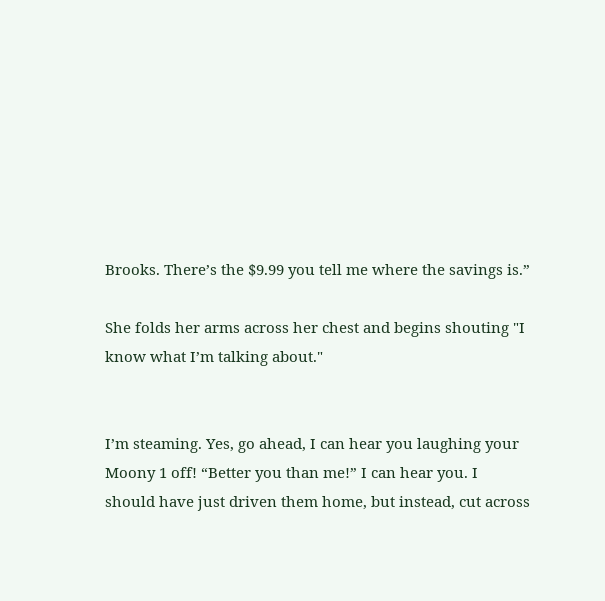Brooks. There’s the $9.99 you tell me where the savings is.”

She folds her arms across her chest and begins shouting "I know what I’m talking about."


I’m steaming. Yes, go ahead, I can hear you laughing your Moony 1 off! “Better you than me!” I can hear you. I should have just driven them home, but instead, cut across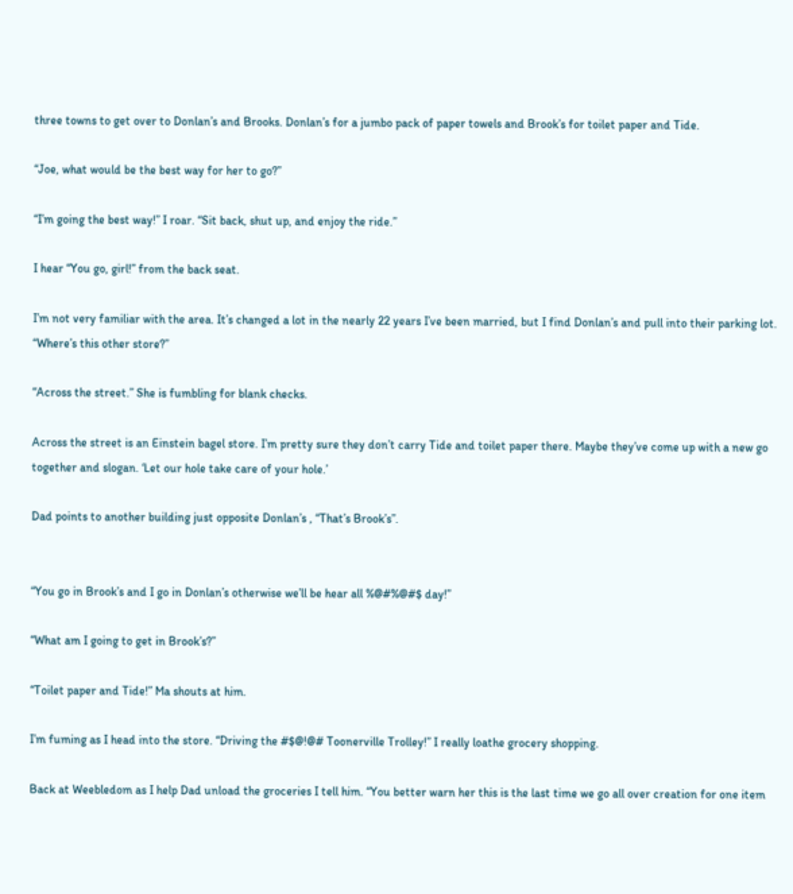three towns to get over to Donlan’s and Brooks. Donlan’s for a jumbo pack of paper towels and Brook’s for toilet paper and Tide.

“Joe, what would be the best way for her to go?”

“I’m going the best way!” I roar. “Sit back, shut up, and enjoy the ride.”

I hear “You go, girl!” from the back seat.

I’m not very familiar with the area. It’s changed a lot in the nearly 22 years I’ve been married, but I find Donlan’s and pull into their parking lot. “Where’s this other store?”

“Across the street.” She is fumbling for blank checks.

Across the street is an Einstein bagel store. I’m pretty sure they don’t carry Tide and toilet paper there. Maybe they’ve come up with a new go together and slogan. ‘Let our hole take care of your hole.’

Dad points to another building just opposite Donlan’s , “That’s Brook’s”.


“You go in Brook’s and I go in Donlan’s otherwise we’ll be hear all %@#%@#$ day!”

“What am I going to get in Brook’s?”

“Toilet paper and Tide!” Ma shouts at him.

I’m fuming as I head into the store. “Driving the #$@!@# Toonerville Trolley!” I really loathe grocery shopping.

Back at Weebledom as I help Dad unload the groceries I tell him. “You better warn her this is the last time we go all over creation for one item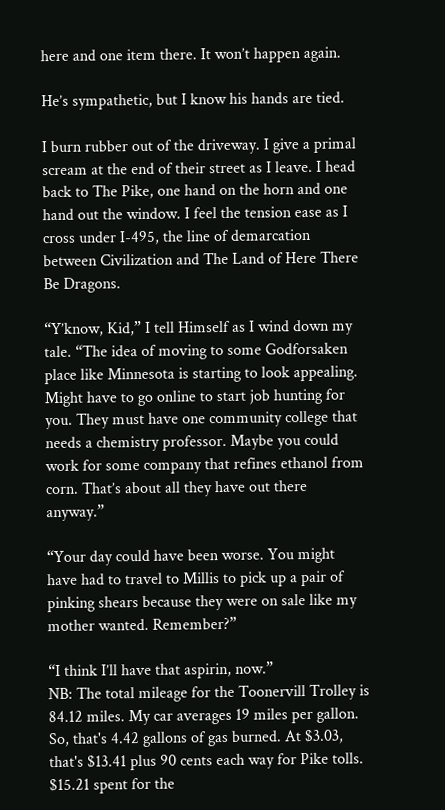here and one item there. It won’t happen again.

He’s sympathetic, but I know his hands are tied.

I burn rubber out of the driveway. I give a primal scream at the end of their street as I leave. I head back to The Pike, one hand on the horn and one hand out the window. I feel the tension ease as I cross under I-495, the line of demarcation between Civilization and The Land of Here There Be Dragons.

“Y’know, Kid,” I tell Himself as I wind down my tale. “The idea of moving to some Godforsaken place like Minnesota is starting to look appealing. Might have to go online to start job hunting for you. They must have one community college that needs a chemistry professor. Maybe you could work for some company that refines ethanol from corn. That’s about all they have out there anyway.”

“Your day could have been worse. You might have had to travel to Millis to pick up a pair of pinking shears because they were on sale like my mother wanted. Remember?”

“I think I’ll have that aspirin, now.”
NB: The total mileage for the Toonervill Trolley is 84.12 miles. My car averages 19 miles per gallon. So, that's 4.42 gallons of gas burned. At $3.03, that's $13.41 plus 90 cents each way for Pike tolls. $15.21 spent for the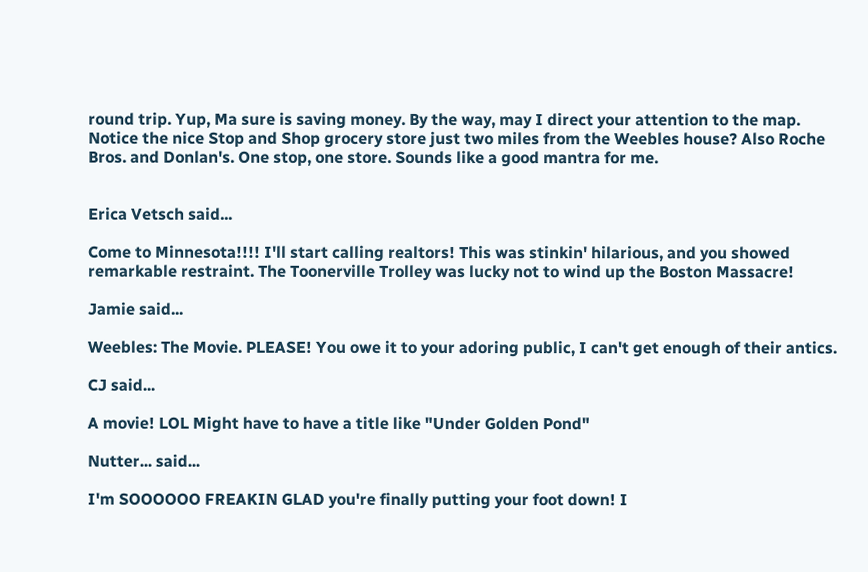round trip. Yup, Ma sure is saving money. By the way, may I direct your attention to the map. Notice the nice Stop and Shop grocery store just two miles from the Weebles house? Also Roche Bros. and Donlan's. One stop, one store. Sounds like a good mantra for me.


Erica Vetsch said...

Come to Minnesota!!!! I'll start calling realtors! This was stinkin' hilarious, and you showed remarkable restraint. The Toonerville Trolley was lucky not to wind up the Boston Massacre!

Jamie said...

Weebles: The Movie. PLEASE! You owe it to your adoring public, I can't get enough of their antics.

CJ said...

A movie! LOL Might have to have a title like "Under Golden Pond"

Nutter... said...

I'm SOOOOOO FREAKIN GLAD you're finally putting your foot down! I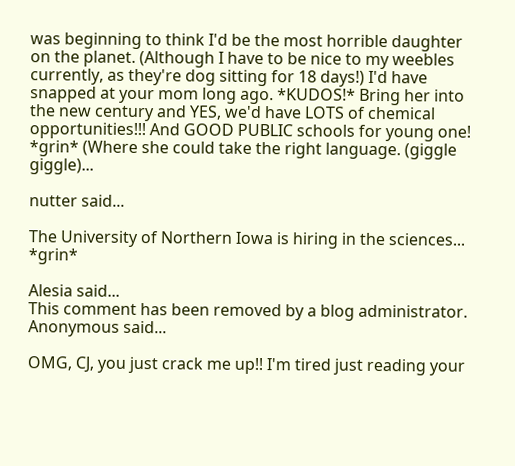was beginning to think I'd be the most horrible daughter on the planet. (Although I have to be nice to my weebles currently, as they're dog sitting for 18 days!) I'd have snapped at your mom long ago. *KUDOS!* Bring her into the new century and YES, we'd have LOTS of chemical opportunities!!! And GOOD PUBLIC schools for young one! *grin* (Where she could take the right language. (giggle giggle)...

nutter said...

The University of Northern Iowa is hiring in the sciences... *grin*

Alesia said...
This comment has been removed by a blog administrator.
Anonymous said...

OMG, CJ, you just crack me up!! I'm tired just reading your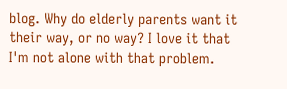blog. Why do elderly parents want it their way, or no way? I love it that I'm not alone with that problem.